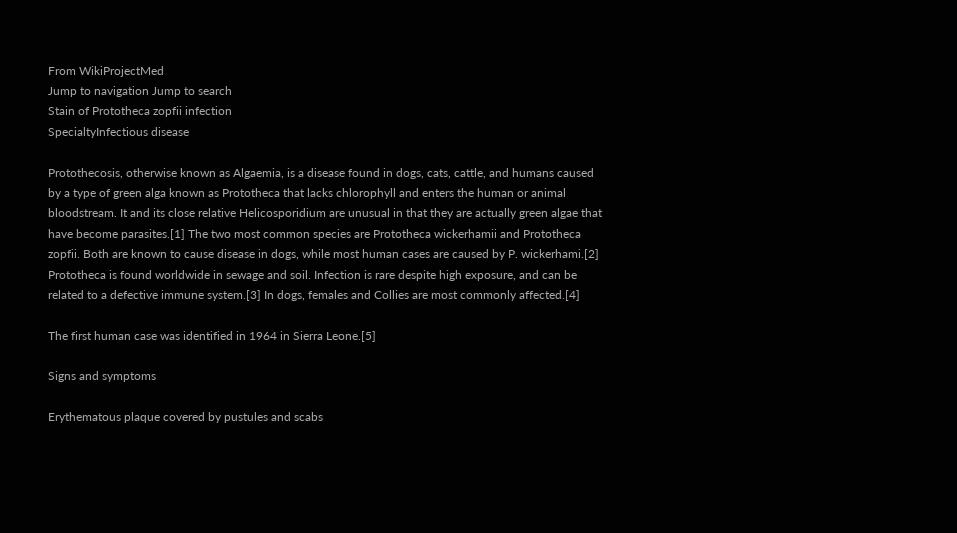From WikiProjectMed
Jump to navigation Jump to search
Stain of Prototheca zopfii infection
SpecialtyInfectious disease

Protothecosis, otherwise known as Algaemia, is a disease found in dogs, cats, cattle, and humans caused by a type of green alga known as Prototheca that lacks chlorophyll and enters the human or animal bloodstream. It and its close relative Helicosporidium are unusual in that they are actually green algae that have become parasites.[1] The two most common species are Prototheca wickerhamii and Prototheca zopfii. Both are known to cause disease in dogs, while most human cases are caused by P. wickerhami.[2] Prototheca is found worldwide in sewage and soil. Infection is rare despite high exposure, and can be related to a defective immune system.[3] In dogs, females and Collies are most commonly affected.[4]

The first human case was identified in 1964 in Sierra Leone.[5]

Signs and symptoms

Erythematous plaque covered by pustules and scabs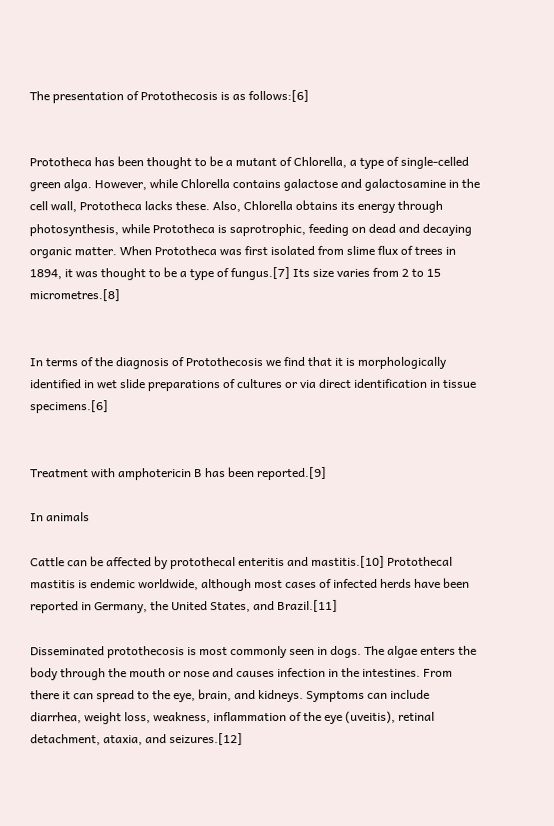The presentation of Protothecosis is as follows:[6]


Prototheca has been thought to be a mutant of Chlorella, a type of single-celled green alga. However, while Chlorella contains galactose and galactosamine in the cell wall, Prototheca lacks these. Also, Chlorella obtains its energy through photosynthesis, while Prototheca is saprotrophic, feeding on dead and decaying organic matter. When Prototheca was first isolated from slime flux of trees in 1894, it was thought to be a type of fungus.[7] Its size varies from 2 to 15 micrometres.[8]


In terms of the diagnosis of Protothecosis we find that it is morphologically identified in wet slide preparations of cultures or via direct identification in tissue specimens.[6]


Treatment with amphotericin B has been reported.[9]

In animals

Cattle can be affected by protothecal enteritis and mastitis.[10] Protothecal mastitis is endemic worldwide, although most cases of infected herds have been reported in Germany, the United States, and Brazil.[11]

Disseminated protothecosis is most commonly seen in dogs. The algae enters the body through the mouth or nose and causes infection in the intestines. From there it can spread to the eye, brain, and kidneys. Symptoms can include diarrhea, weight loss, weakness, inflammation of the eye (uveitis), retinal detachment, ataxia, and seizures.[12]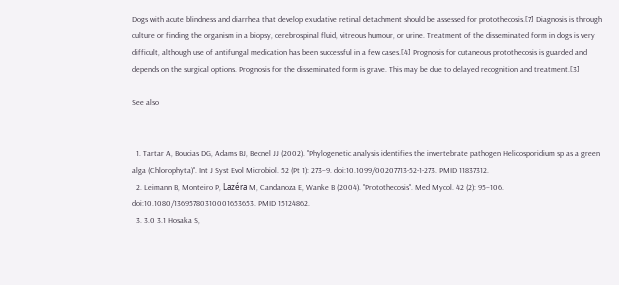Dogs with acute blindness and diarrhea that develop exudative retinal detachment should be assessed for protothecosis.[7] Diagnosis is through culture or finding the organism in a biopsy, cerebrospinal fluid, vitreous humour, or urine. Treatment of the disseminated form in dogs is very difficult, although use of antifungal medication has been successful in a few cases.[4] Prognosis for cutaneous protothecosis is guarded and depends on the surgical options. Prognosis for the disseminated form is grave. This may be due to delayed recognition and treatment.[3]

See also


  1. Tartar A, Boucias DG, Adams BJ, Becnel JJ (2002). "Phylogenetic analysis identifies the invertebrate pathogen Helicosporidium sp as a green alga (Chlorophyta)". Int J Syst Evol Microbiol. 52 (Pt 1): 273–9. doi:10.1099/00207713-52-1-273. PMID 11837312.
  2. Leimann B, Monteiro P, Lazéra M, Candanoza E, Wanke B (2004). "Protothecosis". Med Mycol. 42 (2): 95–106. doi:10.1080/13695780310001653653. PMID 15124862.
  3. 3.0 3.1 Hosaka S,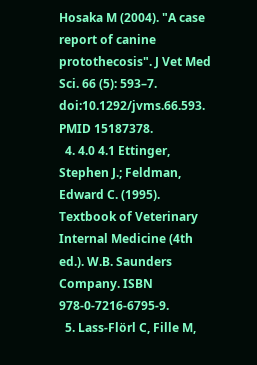Hosaka M (2004). "A case report of canine protothecosis". J Vet Med Sci. 66 (5): 593–7. doi:10.1292/jvms.66.593. PMID 15187378.
  4. 4.0 4.1 Ettinger, Stephen J.; Feldman, Edward C. (1995). Textbook of Veterinary Internal Medicine (4th ed.). W.B. Saunders Company. ISBN 978-0-7216-6795-9.
  5. Lass-Flörl C, Fille M,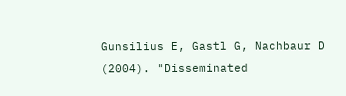Gunsilius E, Gastl G, Nachbaur D (2004). "Disseminated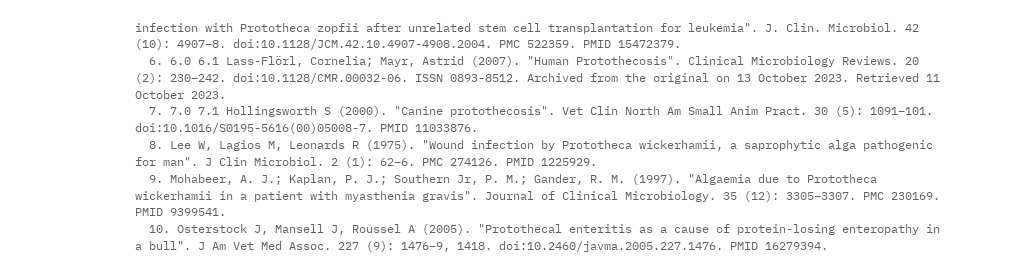infection with Prototheca zopfii after unrelated stem cell transplantation for leukemia". J. Clin. Microbiol. 42 (10): 4907–8. doi:10.1128/JCM.42.10.4907-4908.2004. PMC 522359. PMID 15472379.
  6. 6.0 6.1 Lass-Flörl, Cornelia; Mayr, Astrid (2007). "Human Protothecosis". Clinical Microbiology Reviews. 20 (2): 230–242. doi:10.1128/CMR.00032-06. ISSN 0893-8512. Archived from the original on 13 October 2023. Retrieved 11 October 2023.
  7. 7.0 7.1 Hollingsworth S (2000). "Canine protothecosis". Vet Clin North Am Small Anim Pract. 30 (5): 1091–101. doi:10.1016/S0195-5616(00)05008-7. PMID 11033876.
  8. Lee W, Lagios M, Leonards R (1975). "Wound infection by Prototheca wickerhamii, a saprophytic alga pathogenic for man". J Clin Microbiol. 2 (1): 62–6. PMC 274126. PMID 1225929.
  9. Mohabeer, A. J.; Kaplan, P. J.; Southern Jr, P. M.; Gander, R. M. (1997). "Algaemia due to Prototheca wickerhamii in a patient with myasthenia gravis". Journal of Clinical Microbiology. 35 (12): 3305–3307. PMC 230169. PMID 9399541.
  10. Osterstock J, Mansell J, Roussel A (2005). "Protothecal enteritis as a cause of protein-losing enteropathy in a bull". J Am Vet Med Assoc. 227 (9): 1476–9, 1418. doi:10.2460/javma.2005.227.1476. PMID 16279394.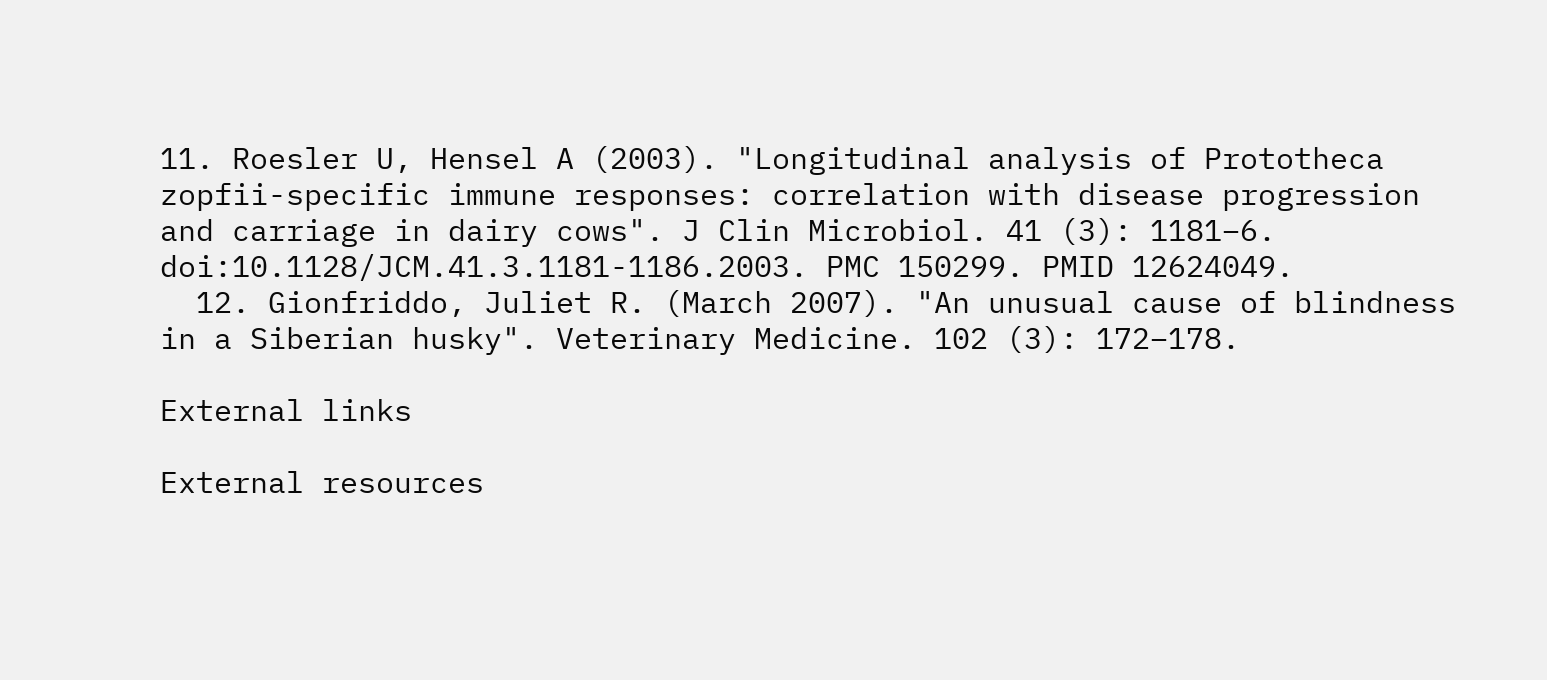11. Roesler U, Hensel A (2003). "Longitudinal analysis of Prototheca zopfii-specific immune responses: correlation with disease progression and carriage in dairy cows". J Clin Microbiol. 41 (3): 1181–6. doi:10.1128/JCM.41.3.1181-1186.2003. PMC 150299. PMID 12624049.
  12. Gionfriddo, Juliet R. (March 2007). "An unusual cause of blindness in a Siberian husky". Veterinary Medicine. 102 (3): 172–178.

External links

External resources